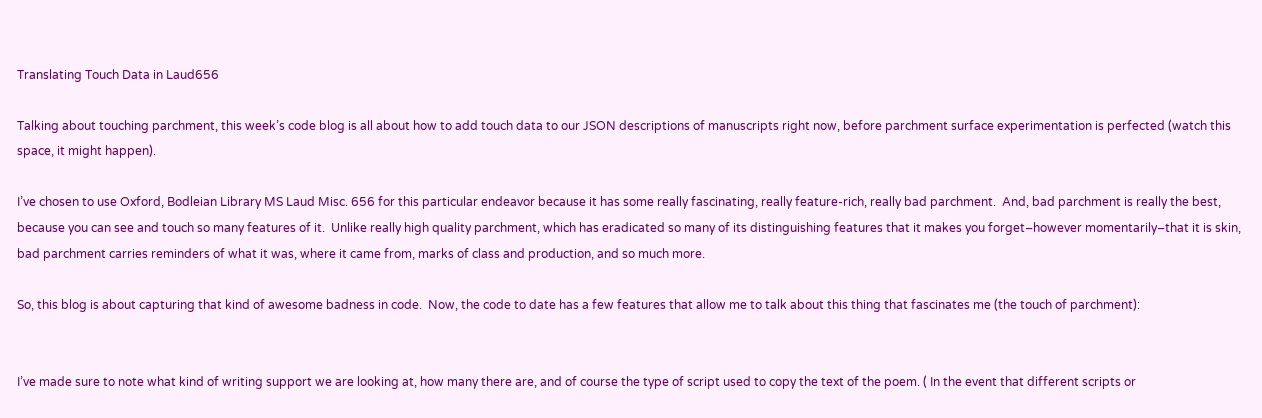Translating Touch Data in Laud656

Talking about touching parchment, this week’s code blog is all about how to add touch data to our JSON descriptions of manuscripts right now, before parchment surface experimentation is perfected (watch this space, it might happen).

I’ve chosen to use Oxford, Bodleian Library MS Laud Misc. 656 for this particular endeavor because it has some really fascinating, really feature-rich, really bad parchment.  And, bad parchment is really the best, because you can see and touch so many features of it.  Unlike really high quality parchment, which has eradicated so many of its distinguishing features that it makes you forget–however momentarily–that it is skin, bad parchment carries reminders of what it was, where it came from, marks of class and production, and so much more.

So, this blog is about capturing that kind of awesome badness in code.  Now, the code to date has a few features that allow me to talk about this thing that fascinates me (the touch of parchment):


I’ve made sure to note what kind of writing support we are looking at, how many there are, and of course the type of script used to copy the text of the poem. ( In the event that different scripts or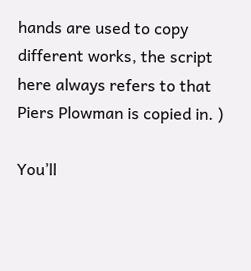hands are used to copy different works, the script here always refers to that Piers Plowman is copied in. )

You’ll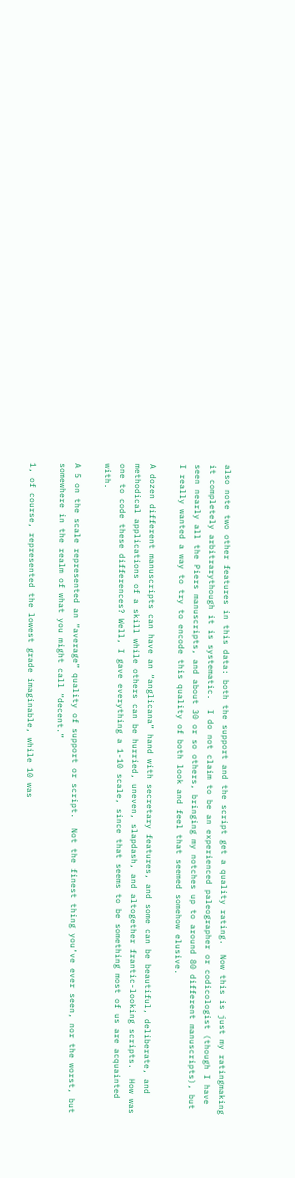also note two other features in this data: both the support and the script get a quality rating.  Now this is just my ratingmaking it completely arbitrarythough it is systematic.  I do not claim to be an experienced paleographer or codicologist (though I have seen nearly all the Piers manuscripts, and about 30 or so others, bringing my notches up to around 80 different manuscripts), but I really wanted a way to try to encode this quality of both look and feel that seemed somehow elusive.

A dozen different manuscripts can have an “anglicana” hand with secretary features, and some can be beautiful, deliberate, and methodical applications of a skill while others can be hurried, uneven, slapdash, and altogether frantic-looking scripts.  How was one to code these differences? Well, I gave everything a 1-10 scale, since that seems to be something most of us are acquainted with.

A 5 on the scale represented an “average” quality of support or script.  Not the finest thing you’ve ever seen, nor the worst, but somewhere in the realm of what you might call “decent.”

1, of course, represented the lowest grade imaginable, while 10 was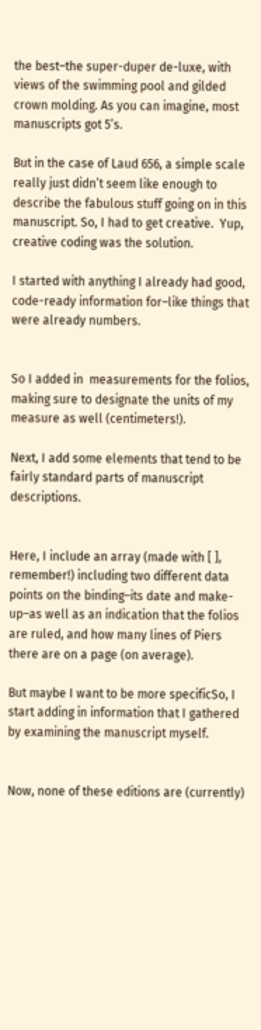the best–the super-duper de-luxe, with views of the swimming pool and gilded crown molding. As you can imagine, most manuscripts got 5’s.

But in the case of Laud 656, a simple scale really just didn’t seem like enough to describe the fabulous stuff going on in this manuscript. So, I had to get creative.  Yup, creative coding was the solution.

I started with anything I already had good, code-ready information for–like things that were already numbers.


So I added in  measurements for the folios, making sure to designate the units of my measure as well (centimeters!).

Next, I add some elements that tend to be fairly standard parts of manuscript descriptions.


Here, I include an array (made with [ ], remember!) including two different data points on the binding–its date and make-up–as well as an indication that the folios are ruled, and how many lines of Piers there are on a page (on average).

But maybe I want to be more specificSo, I start adding in information that I gathered by examining the manuscript myself.


Now, none of these editions are (currently)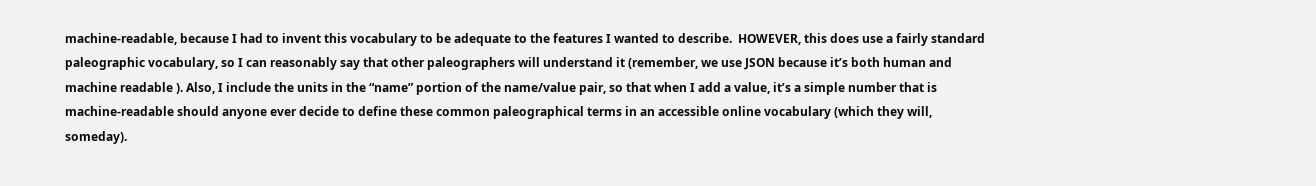machine-readable, because I had to invent this vocabulary to be adequate to the features I wanted to describe.  HOWEVER, this does use a fairly standard paleographic vocabulary, so I can reasonably say that other paleographers will understand it (remember, we use JSON because it’s both human and machine readable ). Also, I include the units in the “name” portion of the name/value pair, so that when I add a value, it’s a simple number that is machine-readable should anyone ever decide to define these common paleographical terms in an accessible online vocabulary (which they will, someday).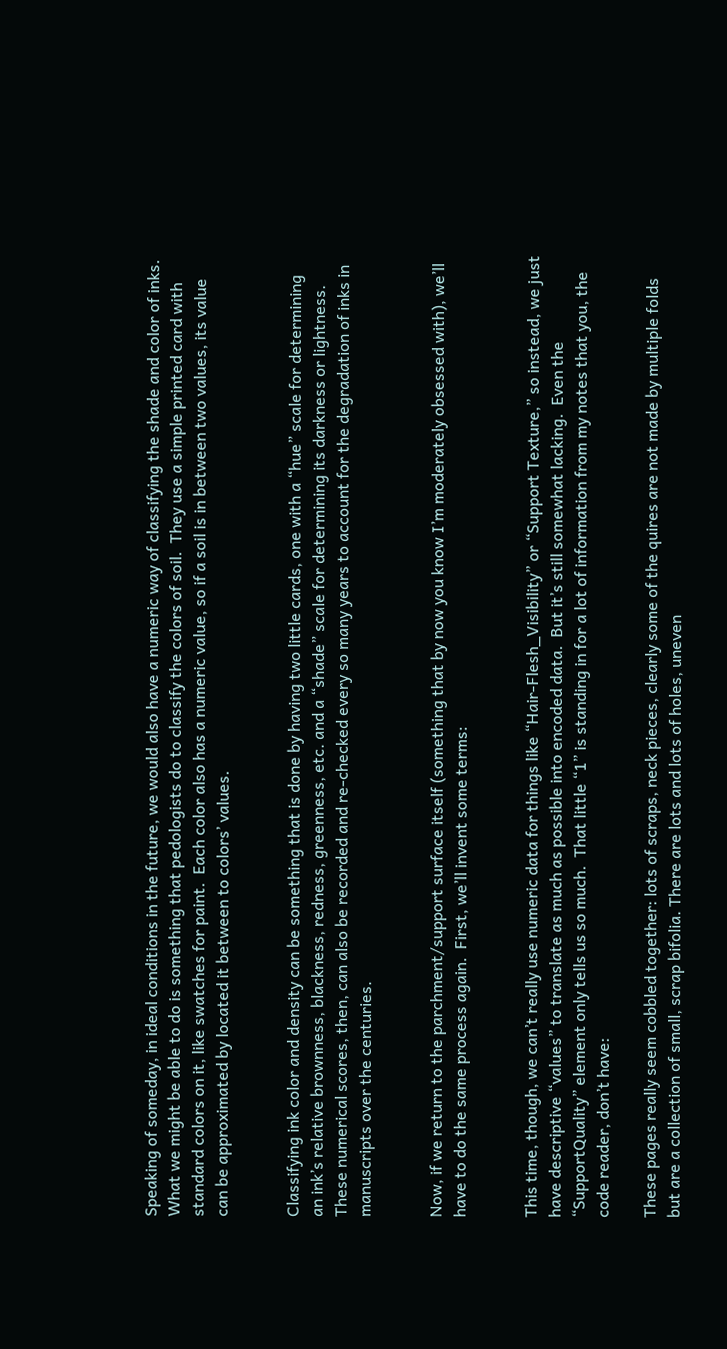Speaking of someday, in ideal conditions in the future, we would also have a numeric way of classifying the shade and color of inks.  What we might be able to do is something that pedologists do to classify the colors of soil.  They use a simple printed card with standard colors on it, like swatches for paint.  Each color also has a numeric value, so if a soil is in between two values, its value can be approximated by located it between to colors’ values.


Classifying ink color and density can be something that is done by having two little cards, one with a “hue” scale for determining an ink’s relative brownness, blackness, redness, greenness, etc. and a “shade” scale for determining its darkness or lightness.  These numerical scores, then, can also be recorded and re-checked every so many years to account for the degradation of inks in manuscripts over the centuries.


Now, if we return to the parchment/support surface itself (something that by now you know I’m moderately obsessed with), we’ll have to do the same process again.  First, we’ll invent some terms:


This time, though, we can’t really use numeric data for things like “Hair-Flesh_Visibility” or “Support Texture,” so instead, we just have descriptive “values” to translate as much as possible into encoded data.  But it’s still somewhat lacking.  Even the “SupportQuality” element only tells us so much.  That little “1” is standing in for a lot of information from my notes that you, the code reader, don’t have:

These pages really seem cobbled together: lots of scraps, neck pieces, clearly some of the quires are not made by multiple folds but are a collection of small, scrap bifolia. There are lots and lots of holes, uneven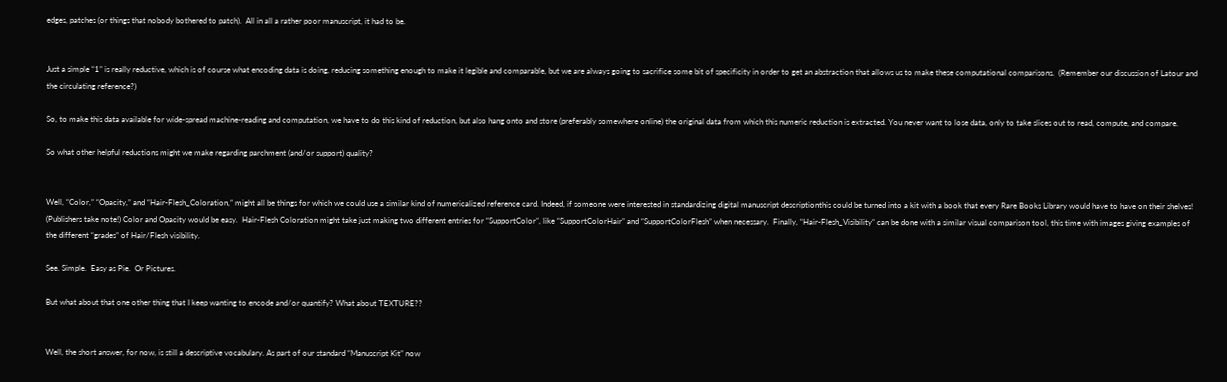edges, patches (or things that nobody bothered to patch).  All in all a rather poor manuscript, it had to be.


Just a simple “1” is really reductive, which is of course what encoding data is doing, reducing something enough to make it legible and comparable, but we are always going to sacrifice some bit of specificity in order to get an abstraction that allows us to make these computational comparisons.  (Remember our discussion of Latour and the circulating reference?)

So, to make this data available for wide-spread machine-reading and computation, we have to do this kind of reduction, but also hang onto and store (preferably somewhere online) the original data from which this numeric reduction is extracted. You never want to lose data, only to take slices out to read, compute, and compare.

So what other helpful reductions might we make regarding parchment (and/or support) quality?


Well, “Color,” “Opacity,” and “Hair-Flesh_Coloration,” might all be things for which we could use a similar kind of numericalized reference card. Indeed, if someone were interested in standardizing digital manuscript descriptionthis could be turned into a kit with a book that every Rare Books Library would have to have on their shelves! (Publishers take note!) Color and Opacity would be easy.  Hair-Flesh Coloration might take just making two different entries for “SupportColor”, like “SupportColorHair” and “SupportColorFlesh” when necessary.  Finally, “Hair-Flesh_Visibility” can be done with a similar visual comparison tool, this time with images giving examples of the different “grades” of Hair/Flesh visibility.

See. Simple.  Easy as Pie.  Or Pictures.

But what about that one other thing that I keep wanting to encode and/or quantify? What about TEXTURE??


Well, the short answer, for now, is still a descriptive vocabulary. As part of our standard “Manuscript Kit” now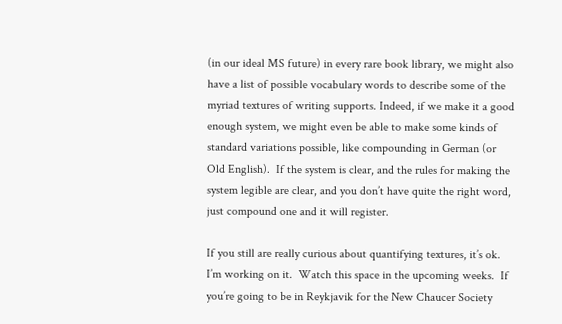(in our ideal MS future) in every rare book library, we might also have a list of possible vocabulary words to describe some of the myriad textures of writing supports. Indeed, if we make it a good enough system, we might even be able to make some kinds of standard variations possible, like compounding in German (or Old English).  If the system is clear, and the rules for making the system legible are clear, and you don’t have quite the right word, just compound one and it will register.

If you still are really curious about quantifying textures, it’s ok.  I’m working on it.  Watch this space in the upcoming weeks.  If you’re going to be in Reykjavik for the New Chaucer Society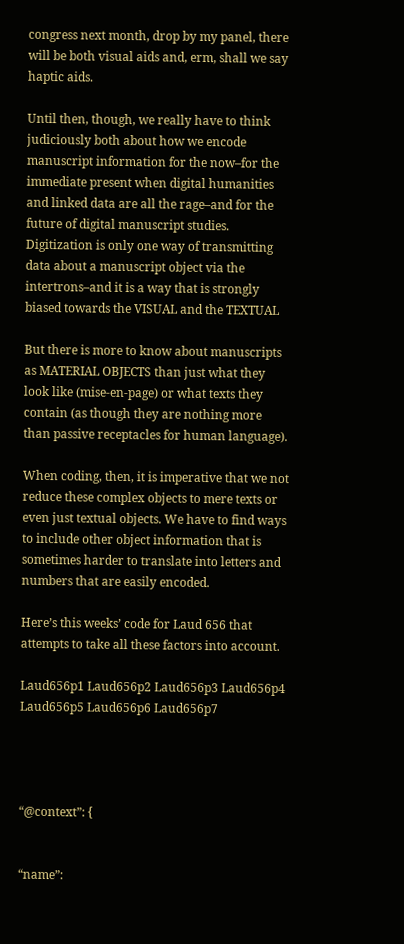congress next month, drop by my panel, there will be both visual aids and, erm, shall we say haptic aids.

Until then, though, we really have to think judiciously both about how we encode manuscript information for the now–for the immediate present when digital humanities and linked data are all the rage–and for the future of digital manuscript studies.  Digitization is only one way of transmitting data about a manuscript object via the intertrons–and it is a way that is strongly biased towards the VISUAL and the TEXTUAL

But there is more to know about manuscripts as MATERIAL OBJECTS than just what they look like (mise-en-page) or what texts they contain (as though they are nothing more than passive receptacles for human language).

When coding, then, it is imperative that we not reduce these complex objects to mere texts or even just textual objects. We have to find ways to include other object information that is sometimes harder to translate into letters and numbers that are easily encoded.

Here’s this weeks’ code for Laud 656 that attempts to take all these factors into account.

Laud656p1 Laud656p2 Laud656p3 Laud656p4 Laud656p5 Laud656p6 Laud656p7




“@context”: {


“name”: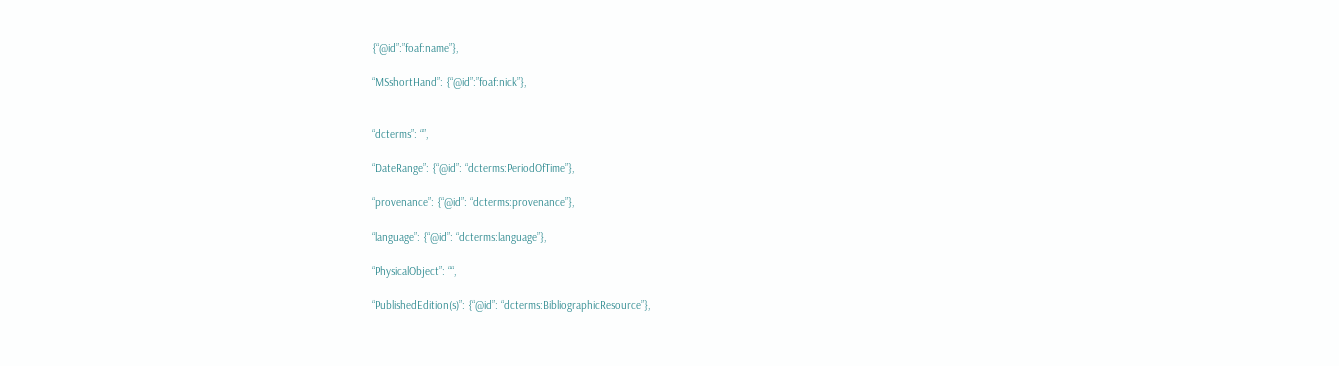{“@id”:”foaf:name”},

“MSshortHand”: {“@id”:”foaf:nick”},


“dcterms”: “”,

“DateRange”: {“@id”: “dcterms:PeriodOfTime”},

“provenance”: {“@id”: “dcterms:provenance”},

“language”: {“@id”: “dcterms:language”},

“PhysicalObject”: ““,

“PublishedEdition(s)”: {“@id”: “dcterms:BibliographicResource”},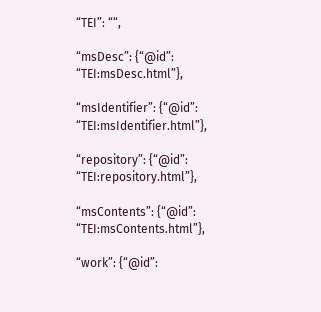“TEI”: ““,

“msDesc”: {“@id”: “TEI:msDesc.html”},

“msIdentifier”: {“@id”: “TEI:msIdentifier.html”},

“repository”: {“@id”: “TEI:repository.html”},

“msContents”: {“@id”: “TEI:msContents.html”},

“work”: {“@id”: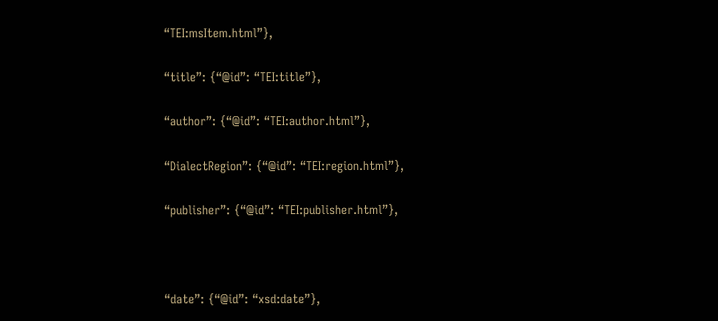“TEI:msItem.html”},

“title”: {“@id”: “TEI:title”},

“author”: {“@id”: “TEI:author.html”},

“DialectRegion”: {“@id”: “TEI:region.html”},

“publisher”: {“@id”: “TEI:publisher.html”},



“date”: {“@id”: “xsd:date”},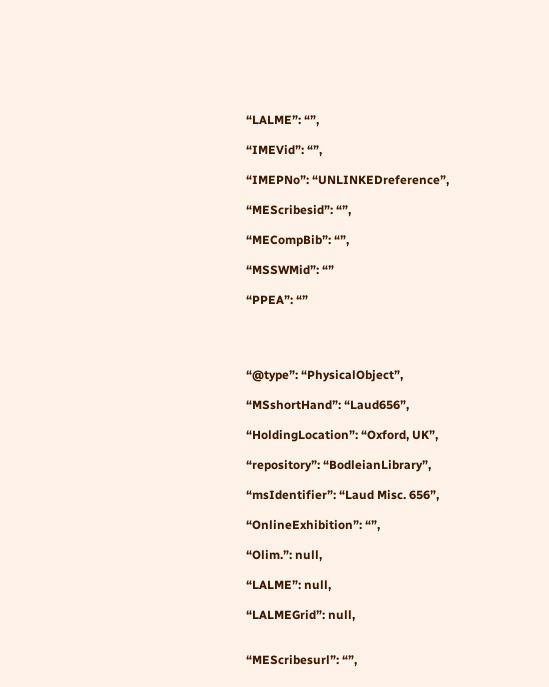“LALME”: “”,

“IMEVid”: “”,

“IMEPNo”: “UNLINKEDreference”,

“MEScribesid”: “”,

“MECompBib”: “”,

“MSSWMid”: “”

“PPEA”: “”




“@type”: “PhysicalObject”,

“MSshortHand”: “Laud656”,

“HoldingLocation”: “Oxford, UK”,

“repository”: “BodleianLibrary”,

“msIdentifier”: “Laud Misc. 656”,

“OnlineExhibition”: “”,

“Olim.”: null,

“LALME”: null,

“LALMEGrid”: null,


“MEScribesurl”: “”,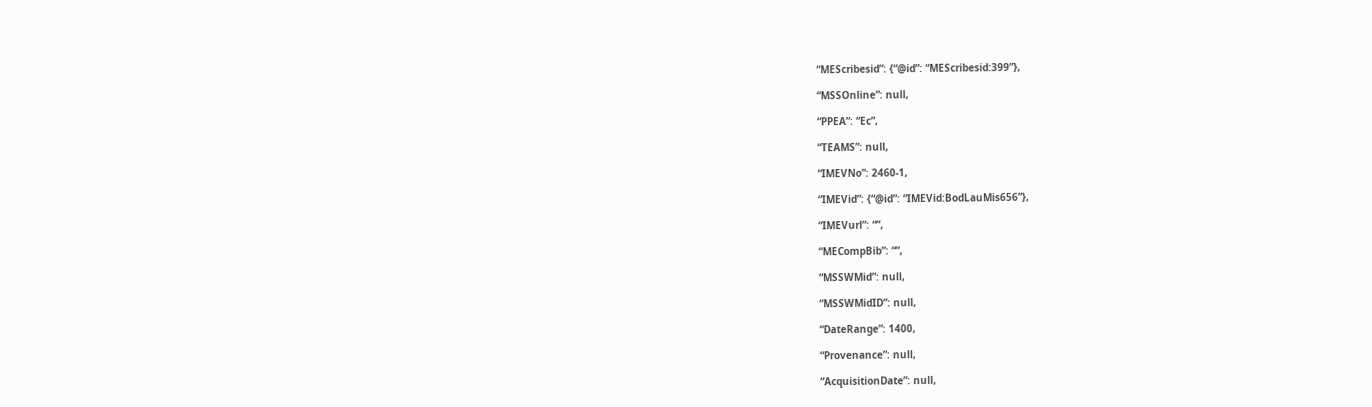“MEScribesid”: {“@id”: “MEScribesid:399”},

“MSSOnline”: null,

“PPEA”: “Ec”,

“TEAMS”: null,

“IMEVNo”: 2460-1,

“IMEVid”: {“@id”: “IMEVid:BodLauMis656”},

“IMEVurl”: “”,

“MECompBib”: “”,

“MSSWMid”: null,

“MSSWMidID”: null,

“DateRange”: 1400,

“Provenance”: null,

“AcquisitionDate”: null,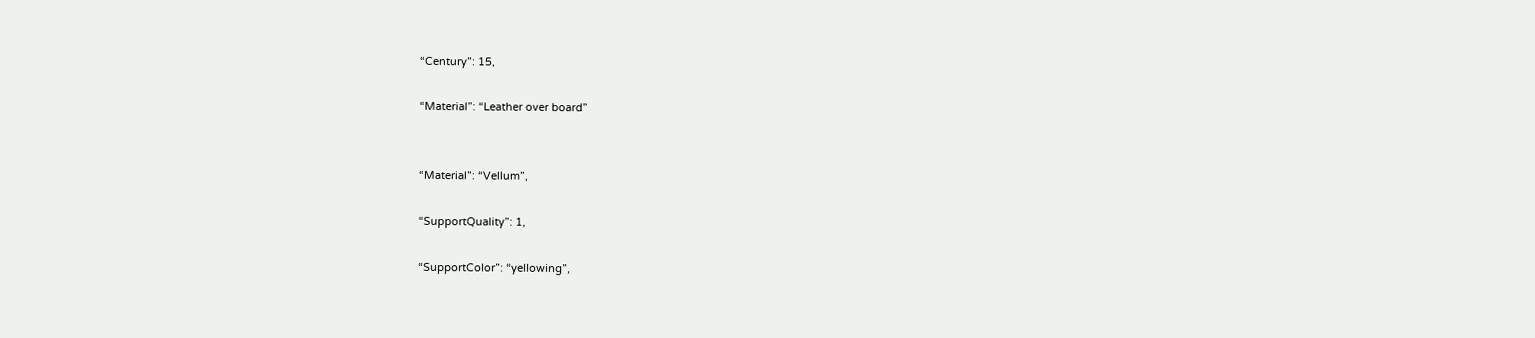“Century”: 15,

“Material”: “Leather over board”


“Material”: “Vellum”,

“SupportQuality”: 1,

“SupportColor”: “yellowing”,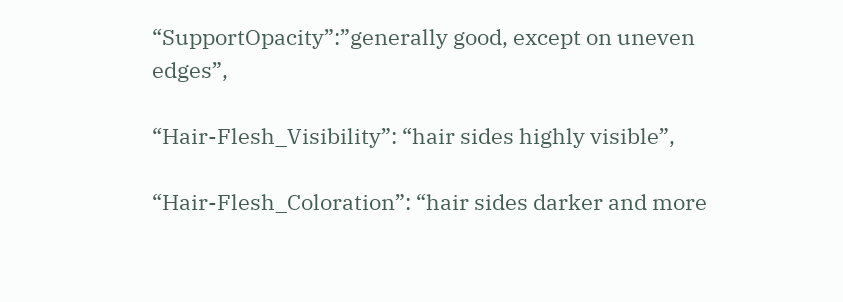“SupportOpacity”:”generally good, except on uneven edges”,

“Hair-Flesh_Visibility”: “hair sides highly visible”,

“Hair-Flesh_Coloration”: “hair sides darker and more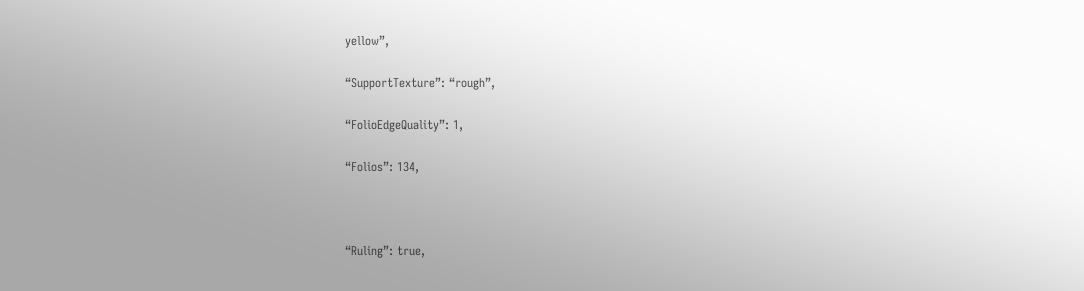yellow”,

“SupportTexture”: “rough”,

“FolioEdgeQuality”: 1,

“Folios”: 134,



“Ruling”: true,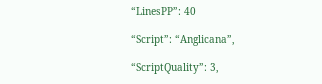“LinesPP”: 40

“Script”: “Anglicana”,

“ScriptQuality”: 3,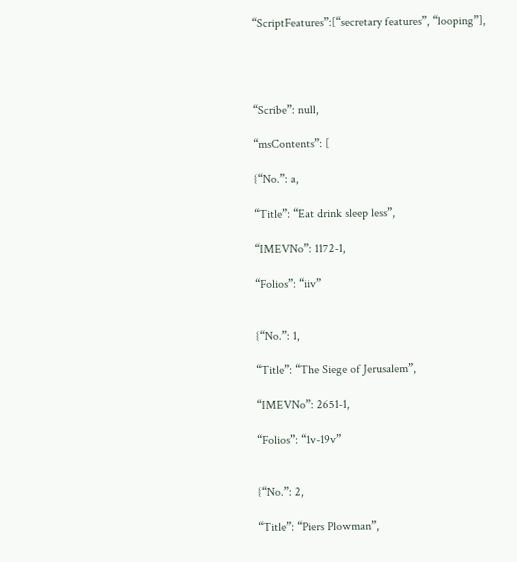“ScriptFeatures”:[“secretary features”, “looping”],




“Scribe”: null,

“msContents”: [

{“No.”: a,

“Title”: “Eat drink sleep less”,

“IMEVNo”: 1172-1,

“Folios”: “iiv”


{“No.”: 1,

“Title”: “The Siege of Jerusalem”,

“IMEVNo”: 2651-1,

“Folios”: “1v-19v”


{“No.”: 2,

“Title”: “Piers Plowman”,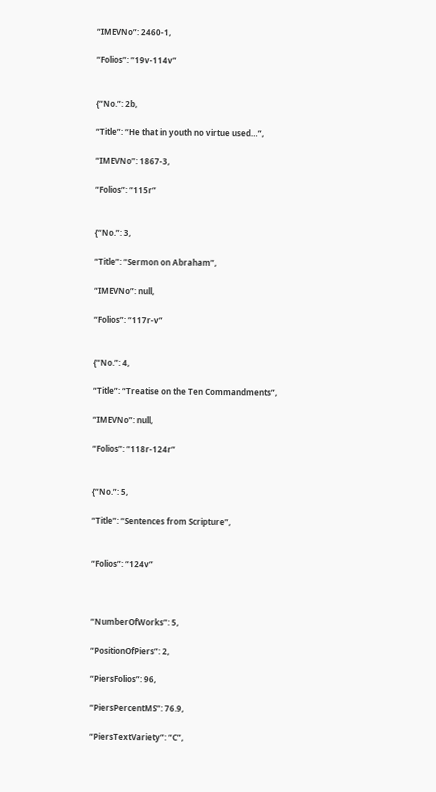“IMEVNo”: 2460-1,

“Folios”: “19v-114v”


{“No.”: 2b,

“Title”: “He that in youth no virtue used…”,

“IMEVNo”: 1867-3,

“Folios”: “115r”


{“No.”: 3,

“Title”: “Sermon on Abraham”,

“IMEVNo”: null,

“Folios”: “117r-v”


{“No.”: 4,

“Title”: “Treatise on the Ten Commandments”,

“IMEVNo”: null,

“Folios”: “118r-124r”


{“No.”: 5,

“Title”: “Sentences from Scripture”,


“Folios”: “124v”



“NumberOfWorks”: 5,

“PositionOfPiers”: 2,

“PiersFolios”: 96,

“PiersPercentMS”: 76.9,

“PiersTextVariety”: “C”,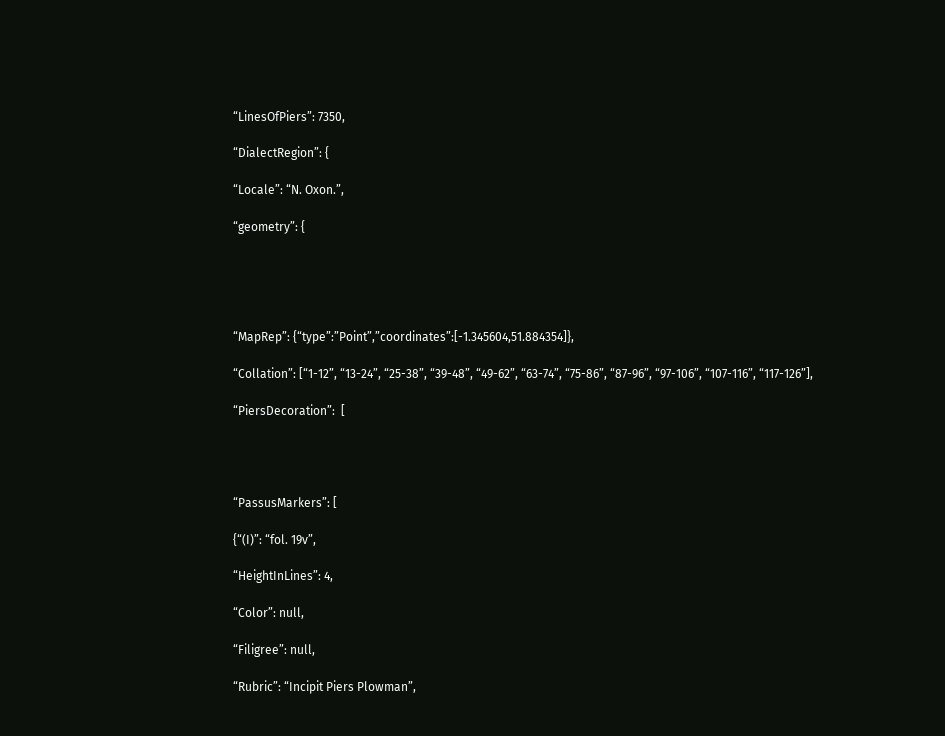“LinesOfPiers”: 7350,

“DialectRegion”: {

“Locale”: “N. Oxon.”,

“geometry”: {





“MapRep”: {“type”:”Point”,”coordinates”:[-1.345604,51.884354]},

“Collation”: [“1-12”, “13-24”, “25-38”, “39-48”, “49-62”, “63-74”, “75-86”, “87-96”, “97-106”, “107-116”, “117-126”],

“PiersDecoration”:  [




“PassusMarkers”: [

{“(I)”: “fol. 19v”,

“HeightInLines”: 4,

“Color”: null,

“Filigree”: null,

“Rubric”: “Incipit Piers Plowman”,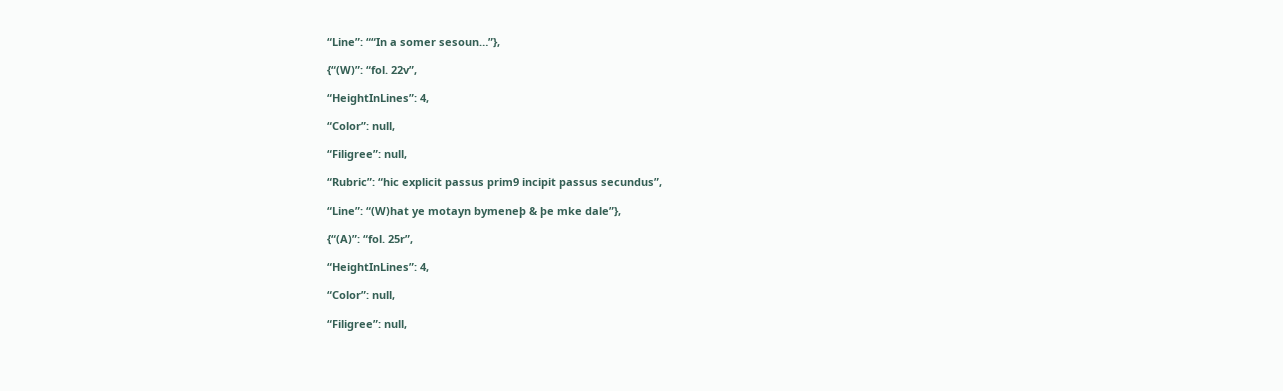“Line”: ““In a somer sesoun…”},

{“(W)”: “fol. 22v”,

“HeightInLines”: 4,

“Color”: null,

“Filigree”: null,

“Rubric”: “hic explicit passus prim9 incipit passus secundus”,

“Line”: “(W)hat ye motayn bymeneþ & þe mke dale”},

{“(A)”: “fol. 25r”,

“HeightInLines”: 4,

“Color”: null,

“Filigree”: null,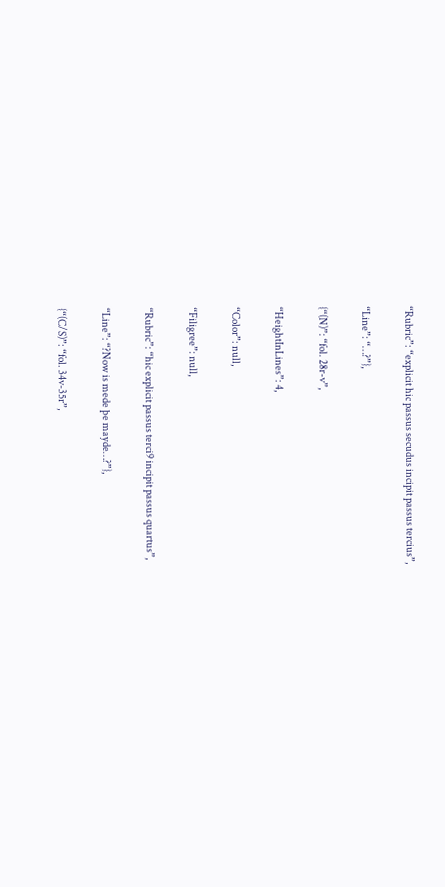“Rubric”: “explicit hic passus secudus incipit passus tercius”,

“Line”: “…?”},

{“(N)”: “fol. 28r-v”,

“HeightInLines”: 4,

“Color”: null,

“Filigree”: null,

“Rubric”: “hic explicit passus terci9 incipit passus quartus”,

“Line”: “?Now is mede þe mayde…?”},

{“(C/S)”: “fol. 34v-35r”,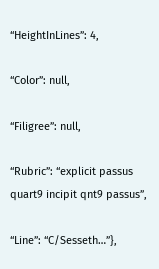“HeightInLines”: 4,

“Color”: null,

“Filigree”: null,

“Rubric”: “explicit passus quart9 incipit qnt9 passus”,

“Line”: “C/Sesseth…”},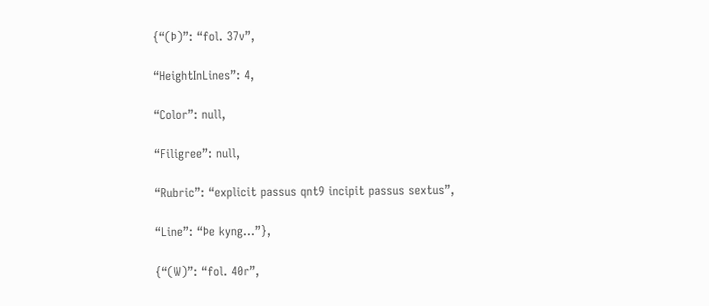{“(Þ)”: “fol. 37v”,

“HeightInLines”: 4,

“Color”: null,

“Filigree”: null,

“Rubric”: “explicit passus qnt9 incipit passus sextus”,

“Line”: “Þe kyng…”},

{“(W)”: “fol. 40r”,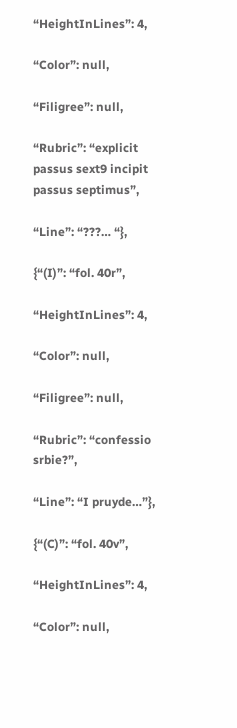“HeightInLines”: 4,

“Color”: null,

“Filigree”: null,

“Rubric”: “explicit passus sext9 incipit passus septimus”,

“Line”: “???… “},

{“(I)”: “fol. 40r”,

“HeightInLines”: 4,

“Color”: null,

“Filigree”: null,

“Rubric”: “confessio srbie?”,

“Line”: “I pruyde…”},

{“(C)”: “fol. 40v”,

“HeightInLines”: 4,

“Color”: null,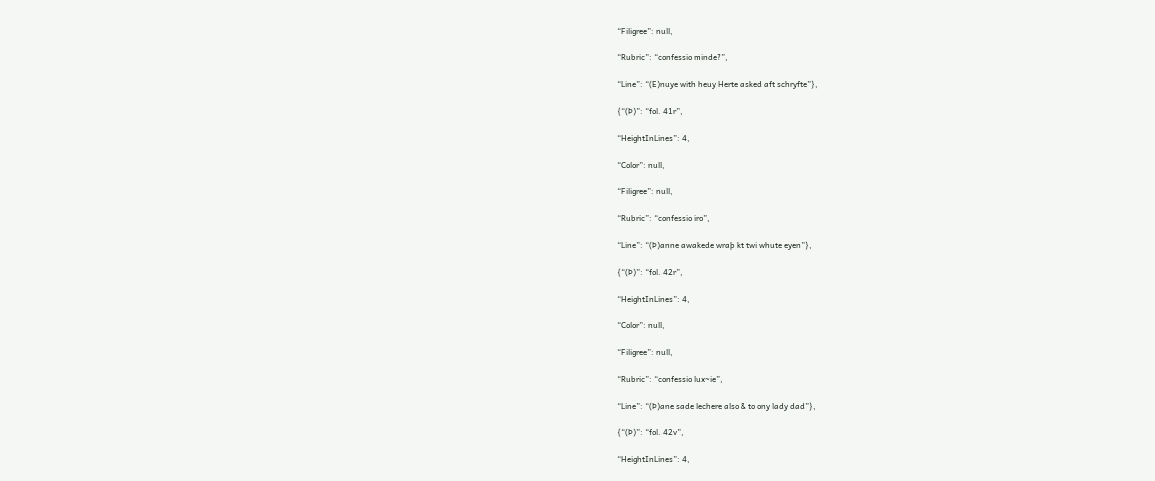“Filigree”: null,

“Rubric”: “confessio minde?”,

“Line”: “(E)nuye with heuy Herte asked aft schryfte”},

{“(Þ)”: “fol. 41r”,

“HeightInLines”: 4,

“Color”: null,

“Filigree”: null,

“Rubric”: “confessio iro”,

“Line”: “(Þ)anne awakede wraþ kt twi whute eyen”},

{“(Þ)”: “fol. 42r”,

“HeightInLines”: 4,

“Color”: null,

“Filigree”: null,

“Rubric”: “confessio lux~ie”,

“Line”: “(Þ)ane sade lechere also & to ony lady dad”},

{“(Þ)”: “fol. 42v”,

“HeightInLines”: 4,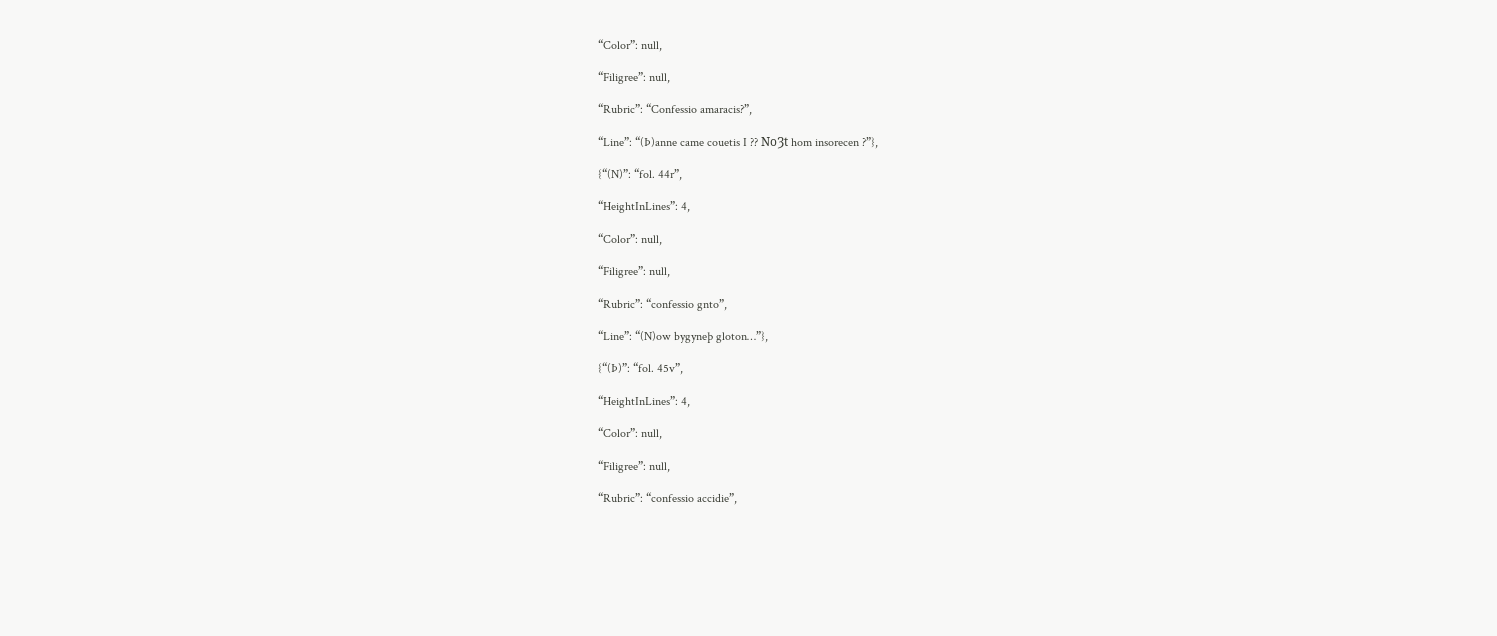“Color”: null,

“Filigree”: null,

“Rubric”: “Confessio amaracis?”,

“Line”: “(Þ)anne came couetis I ?? NoȜt hom insorecen ?”},

{“(N)”: “fol. 44r”,

“HeightInLines”: 4,

“Color”: null,

“Filigree”: null,

“Rubric”: “confessio gnto”,

“Line”: “(N)ow bygyneþ gloton…”},

{“(Þ)”: “fol. 45v”,

“HeightInLines”: 4,

“Color”: null,

“Filigree”: null,

“Rubric”: “confessio accidie”,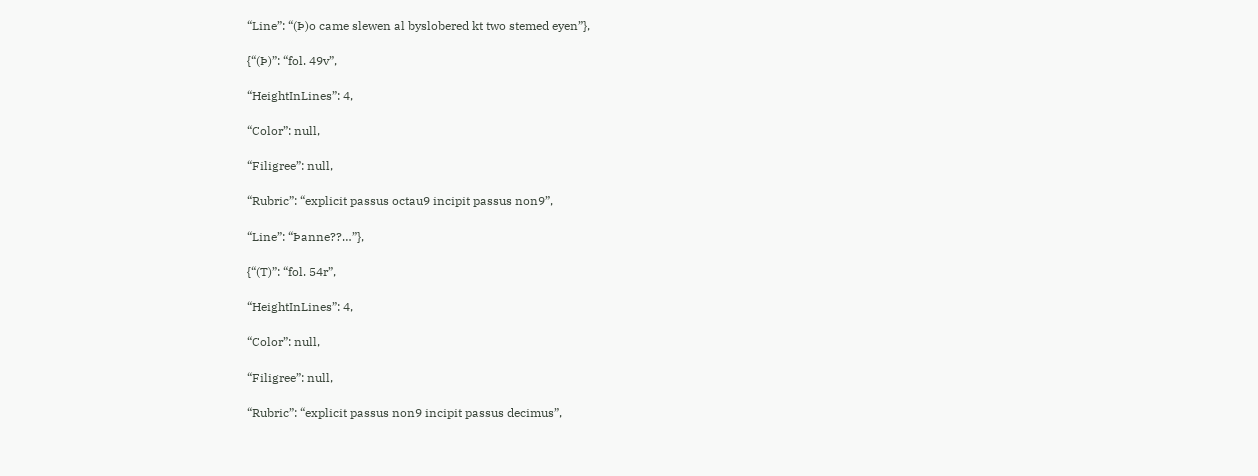“Line”: “(Þ)o came slewen al byslobered kt two stemed eyen”},

{“(Þ)”: “fol. 49v”,

“HeightInLines”: 4,

“Color”: null,

“Filigree”: null,

“Rubric”: “explicit passus octau9 incipit passus non9”,

“Line”: “Þanne??…”},

{“(T)”: “fol. 54r”,

“HeightInLines”: 4,

“Color”: null,

“Filigree”: null,

“Rubric”: “explicit passus non9 incipit passus decimus”,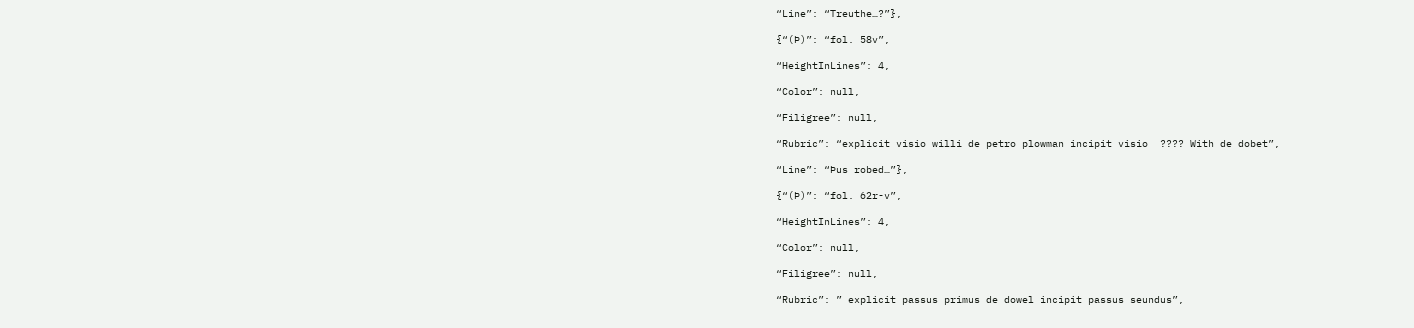“Line”: “Treuthe…?”},

{“(Þ)”: “fol. 58v”,

“HeightInLines”: 4,

“Color”: null,

“Filigree”: null,

“Rubric”: “explicit visio willi de petro plowman incipit visio  ???? With de dobet”,

“Line”: “Þus robed…”},

{“(Þ)”: “fol. 62r-v”,

“HeightInLines”: 4,

“Color”: null,

“Filigree”: null,

“Rubric”: ” explicit passus primus de dowel incipit passus seundus”,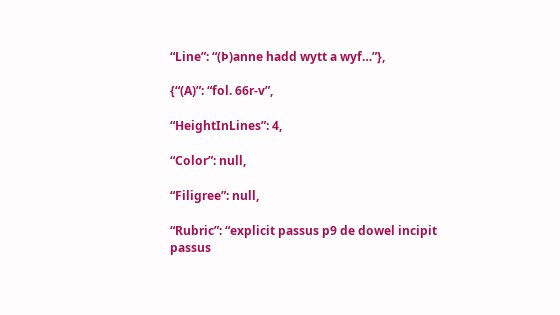“Line”: “(Þ)anne hadd wytt a wyf…”},

{“(A)”: “fol. 66r-v”,

“HeightInLines”: 4,

“Color”: null,

“Filigree”: null,

“Rubric”: “explicit passus p9 de dowel incipit passus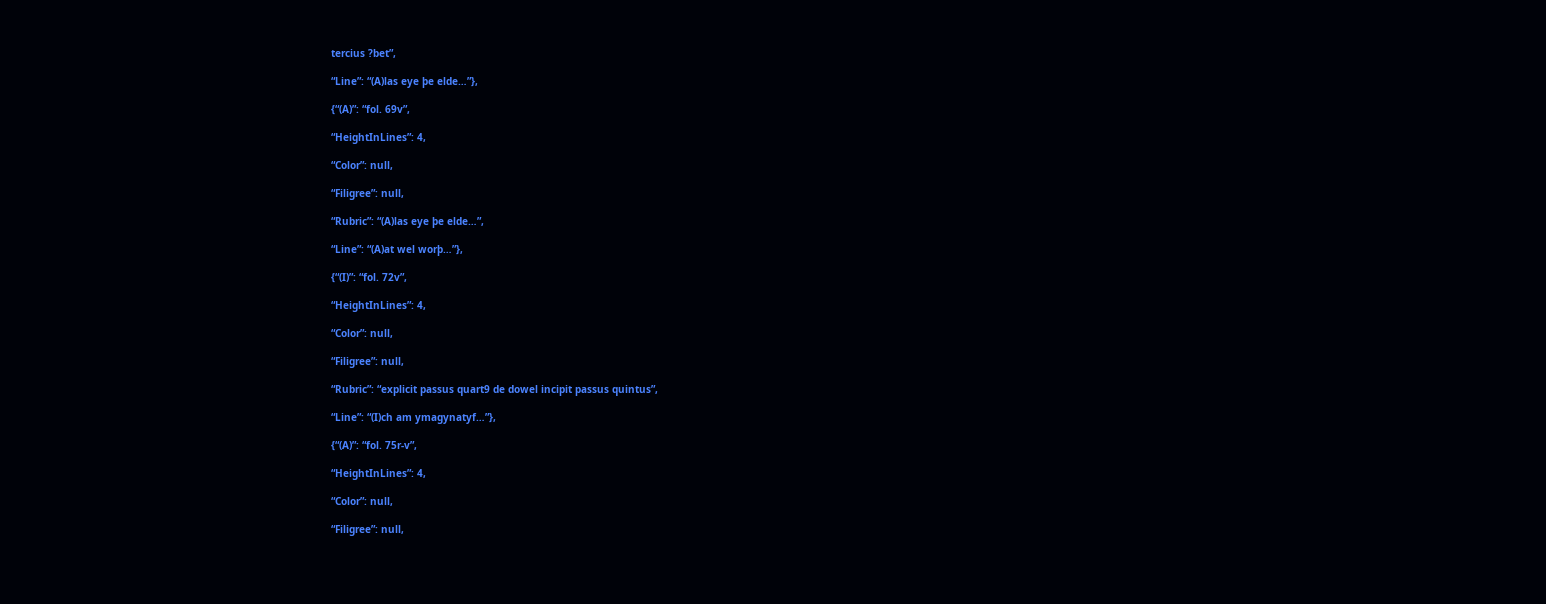tercius ?bet”,

“Line”: “(A)las eye þe elde…”},

{“(A)”: “fol. 69v”,

“HeightInLines”: 4,

“Color”: null,

“Filigree”: null,

“Rubric”: “(A)las eye þe elde…”,

“Line”: “(A)at wel worþ…”},

{“(I)”: “fol. 72v”,

“HeightInLines”: 4,

“Color”: null,

“Filigree”: null,

“Rubric”: “explicit passus quart9 de dowel incipit passus quintus”,

“Line”: “(I)ch am ymagynatyf…”},

{“(A)”: “fol. 75r-v”,

“HeightInLines”: 4,

“Color”: null,

“Filigree”: null,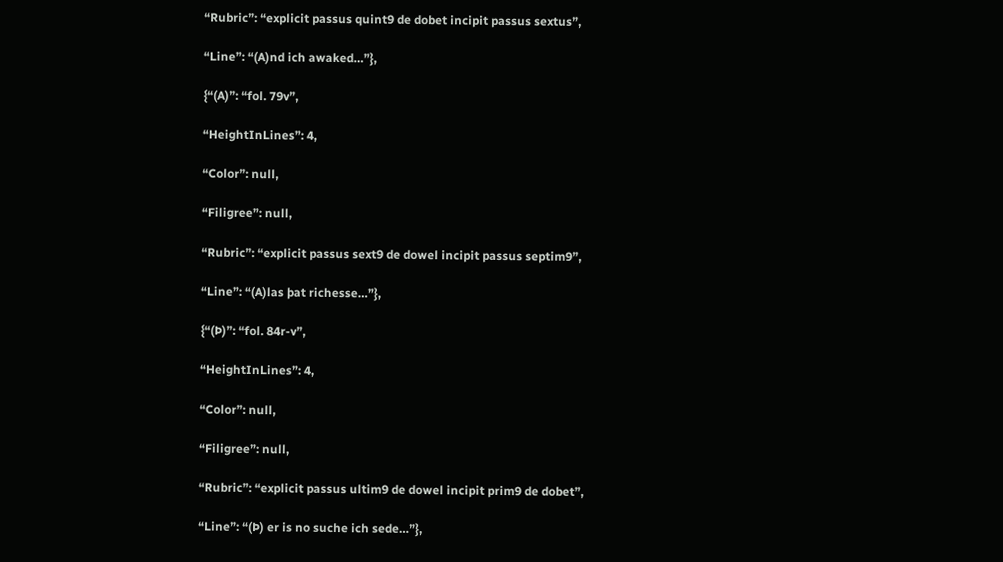“Rubric”: “explicit passus quint9 de dobet incipit passus sextus”,

“Line”: “(A)nd ich awaked…”},

{“(A)”: “fol. 79v”,

“HeightInLines”: 4,

“Color”: null,

“Filigree”: null,

“Rubric”: “explicit passus sext9 de dowel incipit passus septim9”,

“Line”: “(A)las þat richesse…”},

{“(Þ)”: “fol. 84r-v”,

“HeightInLines”: 4,

“Color”: null,

“Filigree”: null,

“Rubric”: “explicit passus ultim9 de dowel incipit prim9 de dobet”,

“Line”: “(Þ) er is no suche ich sede…”},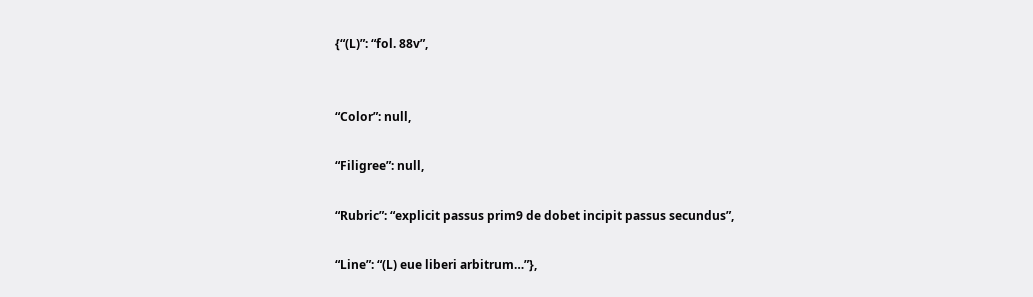{“(L)”: “fol. 88v”,


“Color”: null,

“Filigree”: null,

“Rubric”: “explicit passus prim9 de dobet incipit passus secundus”,

“Line”: “(L) eue liberi arbitrum…”},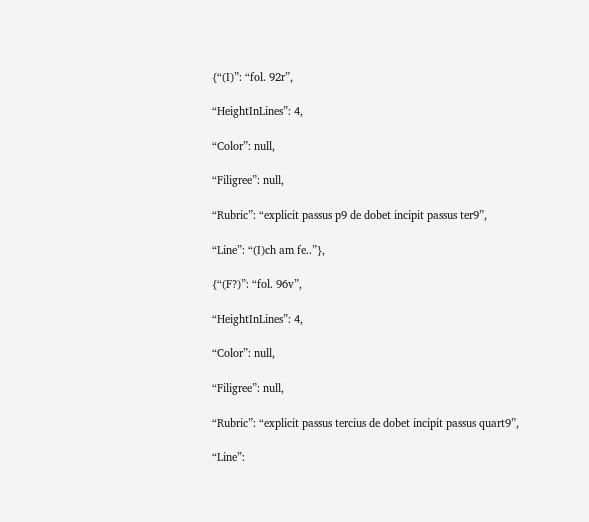{“(I)”: “fol. 92r”,

“HeightInLines”: 4,

“Color”: null,

“Filigree”: null,

“Rubric”: “explicit passus p9 de dobet incipit passus ter9”,

“Line”: “(I)ch am fe..”},

{“(F?)”: “fol. 96v”,

“HeightInLines”: 4,

“Color”: null,

“Filigree”: null,

“Rubric”: “explicit passus tercius de dobet incipit passus quart9”,

“Line”: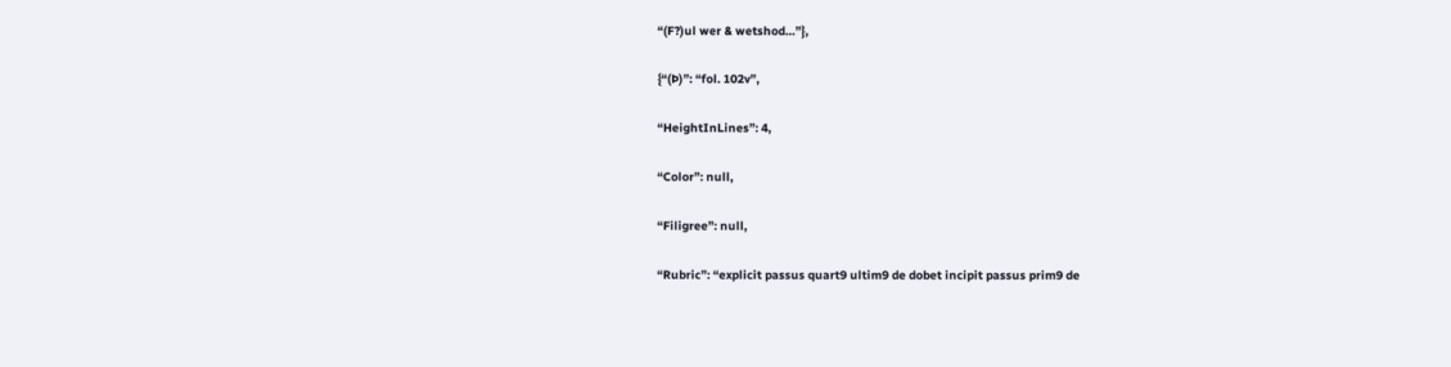“(F?)ul wer & wetshod…”},

{“(Þ)”: “fol. 102v”,

“HeightInLines”: 4,

“Color”: null,

“Filigree”: null,

“Rubric”: “explicit passus quart9 ultim9 de dobet incipit passus prim9 de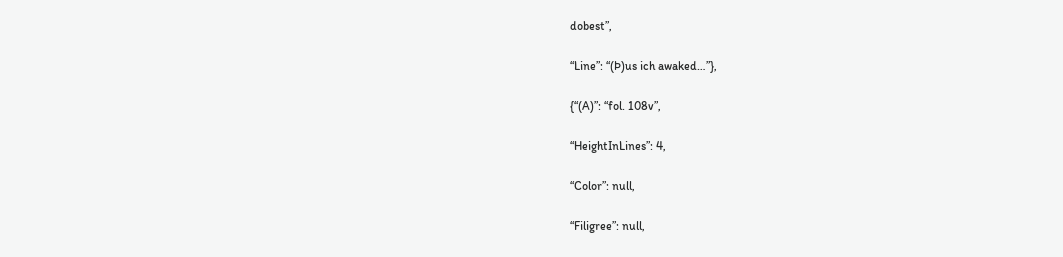dobest”,

“Line”: “(Þ)us ich awaked…”},

{“(A)”: “fol. 108v”,

“HeightInLines”: 4,

“Color”: null,

“Filigree”: null,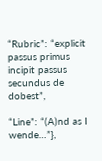“Rubric”: “explicit passus primus  incipit passus secundus de dobest”,

“Line”: “(A)nd as I wende…”},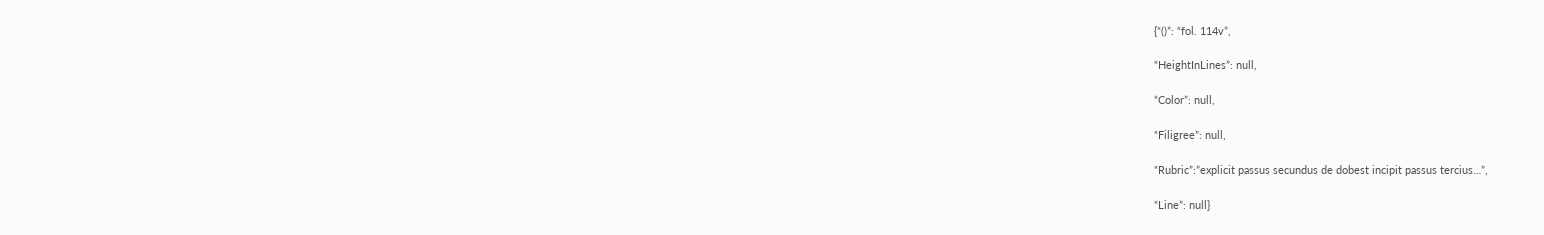{“()”: “fol. 114v”,

“HeightInLines”: null,

“Color”: null,

“Filigree”: null,

“Rubric”:”explicit passus secundus de dobest incipit passus tercius…”,

“Line”: null}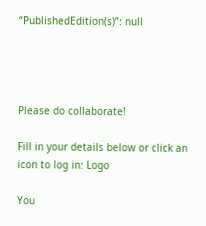“PublishedEdition(s)”: null




Please do collaborate!

Fill in your details below or click an icon to log in: Logo

You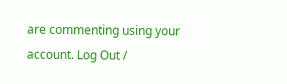are commenting using your account. Log Out /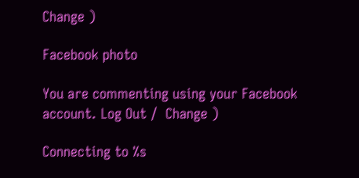Change )

Facebook photo

You are commenting using your Facebook account. Log Out /  Change )

Connecting to %s